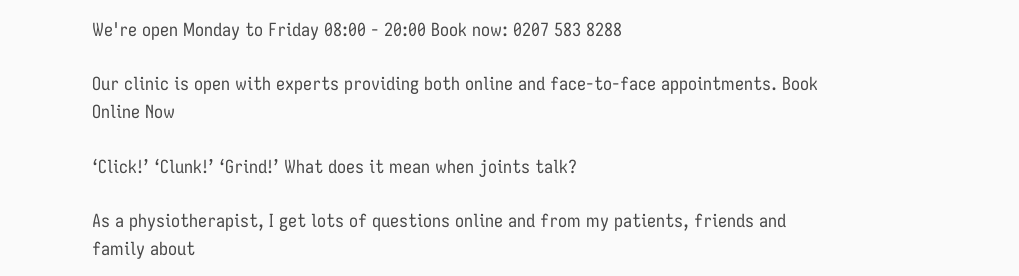We're open Monday to Friday 08:00 - 20:00 Book now: 0207 583 8288

Our clinic is open with experts providing both online and face-to-face appointments. Book Online Now

‘Click!’ ‘Clunk!’ ‘Grind!’ What does it mean when joints talk?

As a physiotherapist, I get lots of questions online and from my patients, friends and family about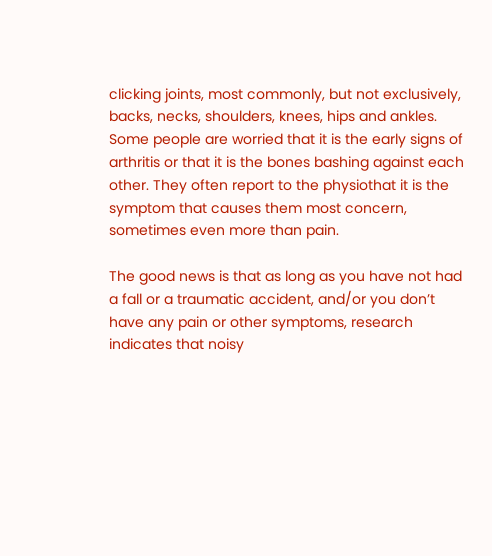clicking joints, most commonly, but not exclusively, backs, necks, shoulders, knees, hips and ankles. Some people are worried that it is the early signs of arthritis or that it is the bones bashing against each other. They often report to the physiothat it is the symptom that causes them most concern, sometimes even more than pain.

The good news is that as long as you have not had a fall or a traumatic accident, and/or you don’t have any pain or other symptoms, research indicates that noisy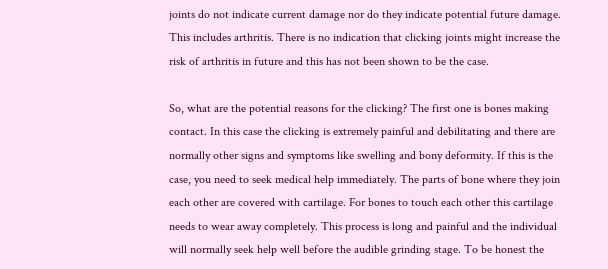joints do not indicate current damage nor do they indicate potential future damage. This includes arthritis. There is no indication that clicking joints might increase the risk of arthritis in future and this has not been shown to be the case.

So, what are the potential reasons for the clicking? The first one is bones making contact. In this case the clicking is extremely painful and debilitating and there are normally other signs and symptoms like swelling and bony deformity. If this is the case, you need to seek medical help immediately. The parts of bone where they join each other are covered with cartilage. For bones to touch each other this cartilage needs to wear away completely. This process is long and painful and the individual will normally seek help well before the audible grinding stage. To be honest the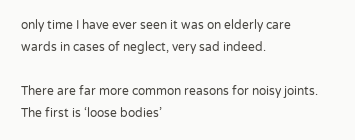only time I have ever seen it was on elderly care wards in cases of neglect, very sad indeed.

There are far more common reasons for noisy joints. The first is ‘loose bodies’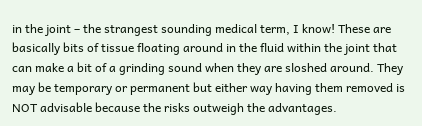in the joint – the strangest sounding medical term, I know! These are basically bits of tissue floating around in the fluid within the joint that can make a bit of a grinding sound when they are sloshed around. They may be temporary or permanent but either way having them removed is NOT advisable because the risks outweigh the advantages.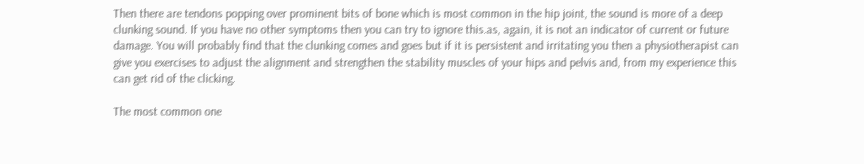Then there are tendons popping over prominent bits of bone which is most common in the hip joint, the sound is more of a deep clunking sound. If you have no other symptoms then you can try to ignore this.as, again, it is not an indicator of current or future damage. You will probably find that the clunking comes and goes but if it is persistent and irritating you then a physiotherapist can give you exercises to adjust the alignment and strengthen the stability muscles of your hips and pelvis and, from my experience this can get rid of the clicking.

The most common one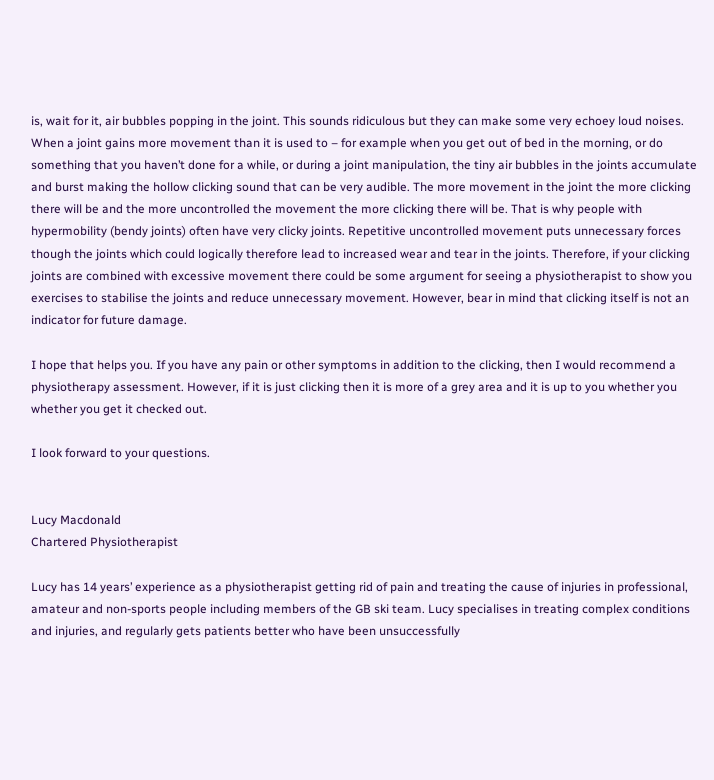is, wait for it, air bubbles popping in the joint. This sounds ridiculous but they can make some very echoey loud noises. When a joint gains more movement than it is used to – for example when you get out of bed in the morning, or do something that you haven’t done for a while, or during a joint manipulation, the tiny air bubbles in the joints accumulate and burst making the hollow clicking sound that can be very audible. The more movement in the joint the more clicking there will be and the more uncontrolled the movement the more clicking there will be. That is why people with hypermobility (bendy joints) often have very clicky joints. Repetitive uncontrolled movement puts unnecessary forces though the joints which could logically therefore lead to increased wear and tear in the joints. Therefore, if your clicking joints are combined with excessive movement there could be some argument for seeing a physiotherapist to show you exercises to stabilise the joints and reduce unnecessary movement. However, bear in mind that clicking itself is not an indicator for future damage.

I hope that helps you. If you have any pain or other symptoms in addition to the clicking, then I would recommend a physiotherapy assessment. However, if it is just clicking then it is more of a grey area and it is up to you whether you whether you get it checked out.

I look forward to your questions.


Lucy Macdonald
Chartered Physiotherapist

Lucy has 14 years’ experience as a physiotherapist getting rid of pain and treating the cause of injuries in professional, amateur and non-sports people including members of the GB ski team. Lucy specialises in treating complex conditions and injuries, and regularly gets patients better who have been unsuccessfully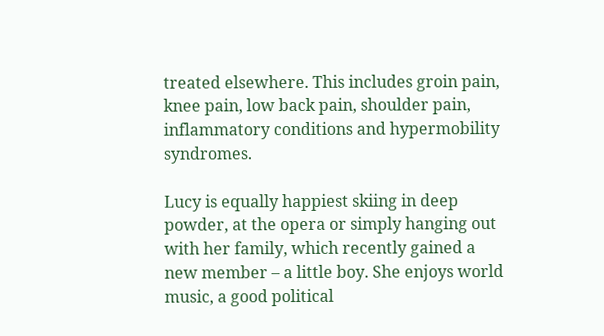treated elsewhere. This includes groin pain, knee pain, low back pain, shoulder pain, inflammatory conditions and hypermobility syndromes.

Lucy is equally happiest skiing in deep powder, at the opera or simply hanging out with her family, which recently gained a new member – a little boy. She enjoys world music, a good political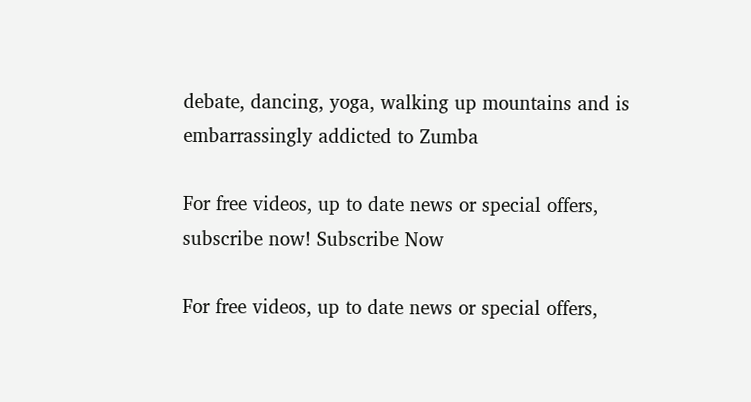debate, dancing, yoga, walking up mountains and is embarrassingly addicted to Zumba

For free videos, up to date news or special offers, subscribe now! Subscribe Now

For free videos, up to date news or special offers,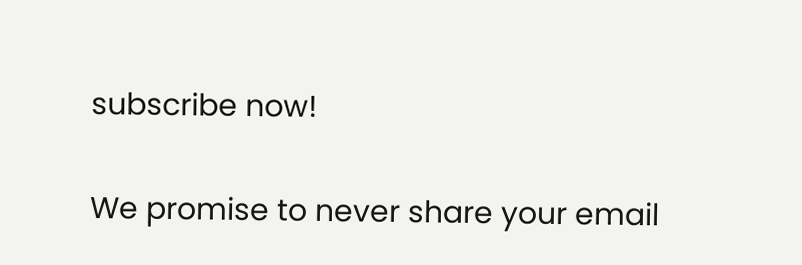subscribe now!

We promise to never share your email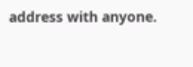address with anyone.